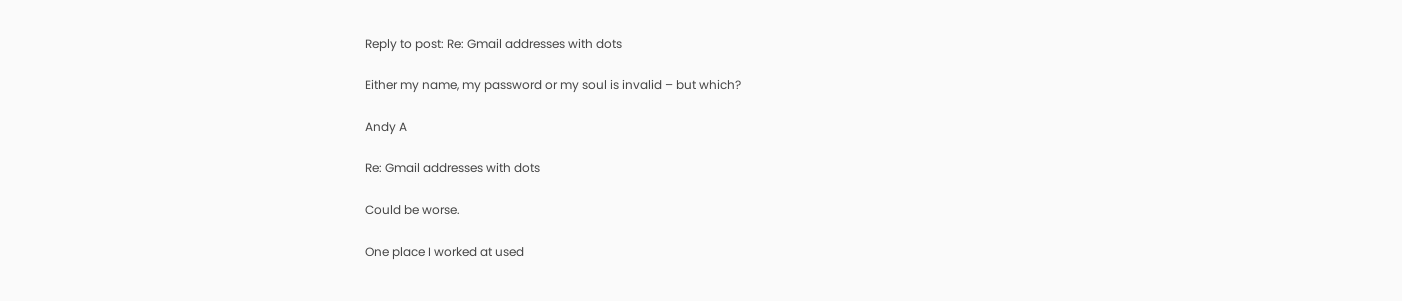Reply to post: Re: Gmail addresses with dots

Either my name, my password or my soul is invalid – but which?

Andy A

Re: Gmail addresses with dots

Could be worse.

One place I worked at used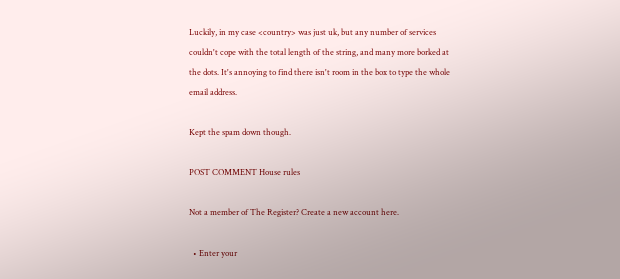Luckily, in my case <country> was just uk, but any number of services couldn't cope with the total length of the string, and many more borked at the dots. It's annoying to find there isn't room in the box to type the whole email address.

Kept the spam down though.

POST COMMENT House rules

Not a member of The Register? Create a new account here.

  • Enter your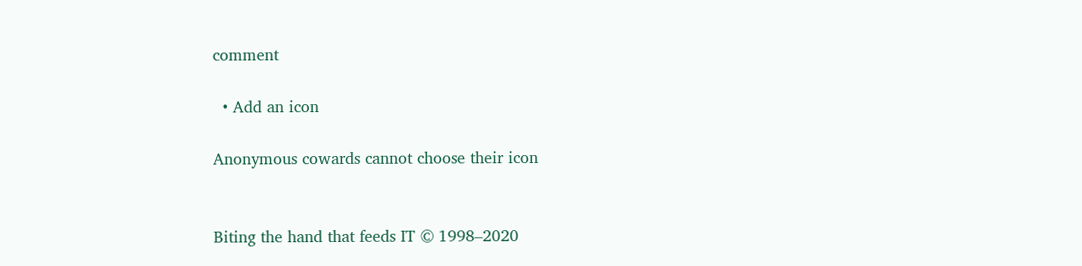comment

  • Add an icon

Anonymous cowards cannot choose their icon


Biting the hand that feeds IT © 1998–2020